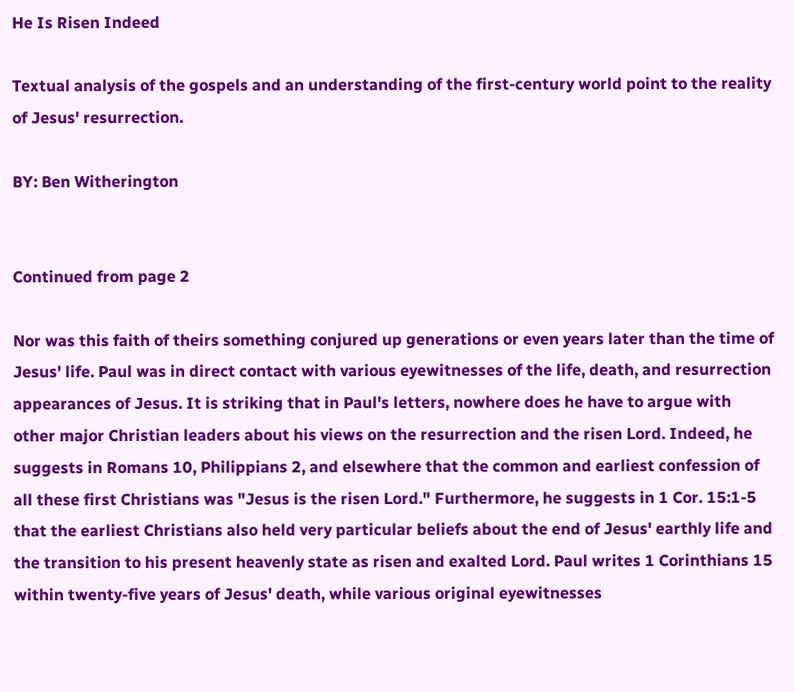He Is Risen Indeed

Textual analysis of the gospels and an understanding of the first-century world point to the reality of Jesus' resurrection.

BY: Ben Witherington


Continued from page 2

Nor was this faith of theirs something conjured up generations or even years later than the time of Jesus' life. Paul was in direct contact with various eyewitnesses of the life, death, and resurrection appearances of Jesus. It is striking that in Paul's letters, nowhere does he have to argue with other major Christian leaders about his views on the resurrection and the risen Lord. Indeed, he suggests in Romans 10, Philippians 2, and elsewhere that the common and earliest confession of all these first Christians was "Jesus is the risen Lord." Furthermore, he suggests in 1 Cor. 15:1-5 that the earliest Christians also held very particular beliefs about the end of Jesus' earthly life and the transition to his present heavenly state as risen and exalted Lord. Paul writes 1 Corinthians 15 within twenty-five years of Jesus' death, while various original eyewitnesses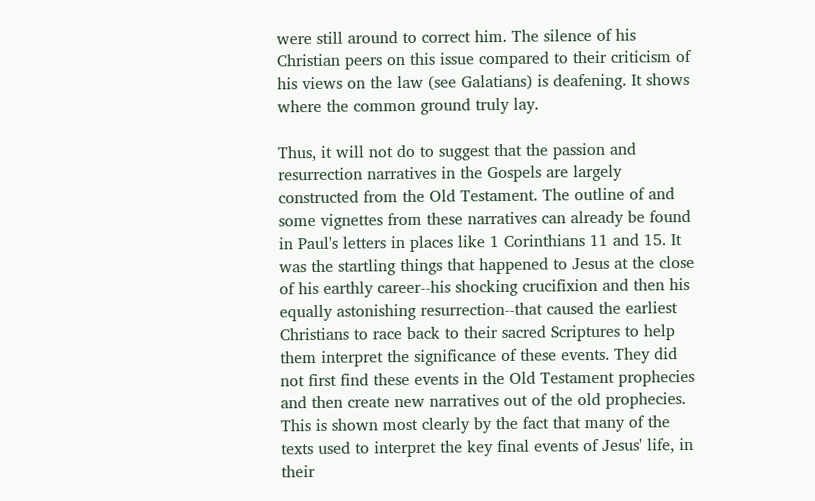were still around to correct him. The silence of his Christian peers on this issue compared to their criticism of his views on the law (see Galatians) is deafening. It shows where the common ground truly lay.

Thus, it will not do to suggest that the passion and resurrection narratives in the Gospels are largely constructed from the Old Testament. The outline of and some vignettes from these narratives can already be found in Paul's letters in places like 1 Corinthians 11 and 15. It was the startling things that happened to Jesus at the close of his earthly career--his shocking crucifixion and then his equally astonishing resurrection--that caused the earliest Christians to race back to their sacred Scriptures to help them interpret the significance of these events. They did not first find these events in the Old Testament prophecies and then create new narratives out of the old prophecies. This is shown most clearly by the fact that many of the texts used to interpret the key final events of Jesus' life, in their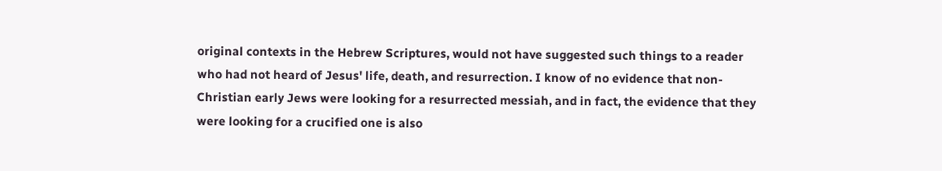original contexts in the Hebrew Scriptures, would not have suggested such things to a reader who had not heard of Jesus' life, death, and resurrection. I know of no evidence that non-Christian early Jews were looking for a resurrected messiah, and in fact, the evidence that they were looking for a crucified one is also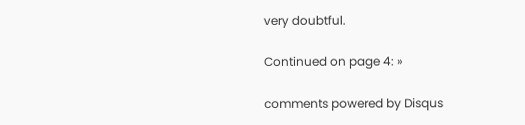very doubtful.

Continued on page 4: »

comments powered by Disqus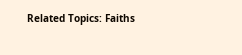Related Topics: Faiths